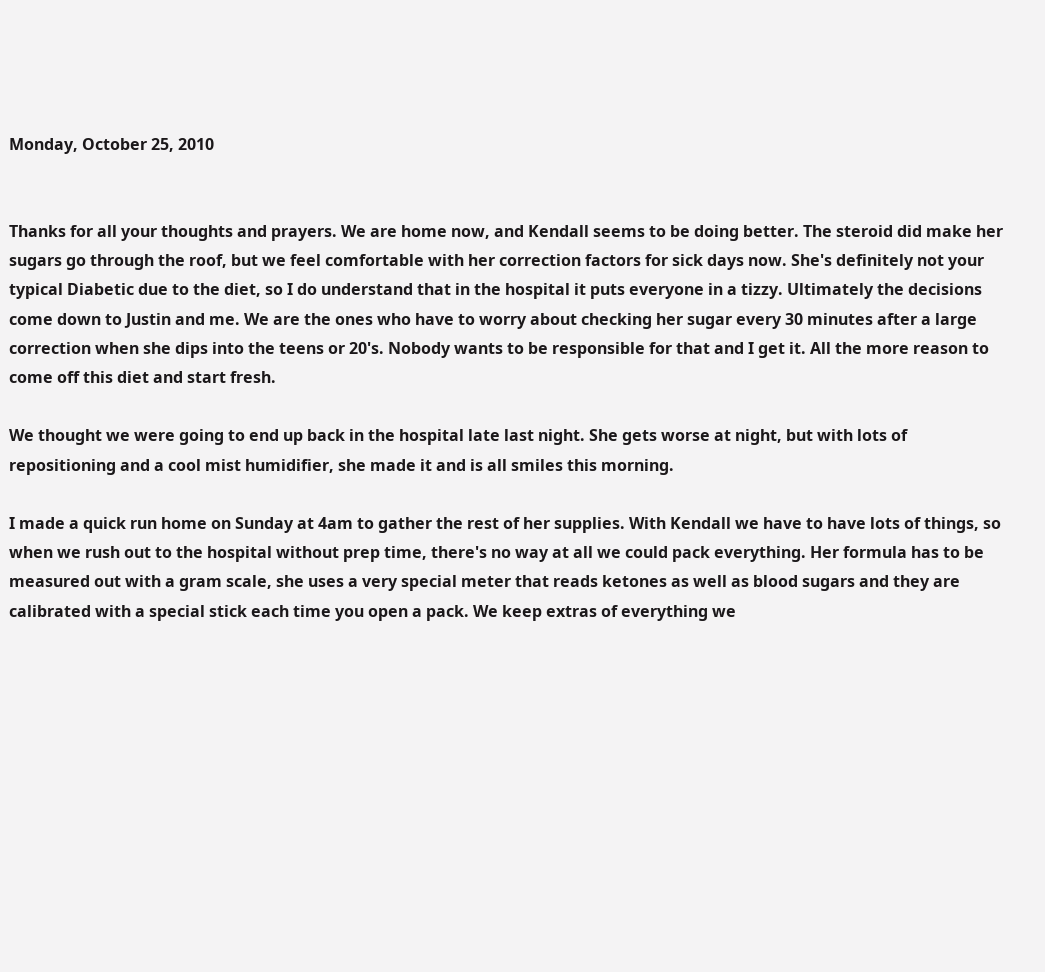Monday, October 25, 2010


Thanks for all your thoughts and prayers. We are home now, and Kendall seems to be doing better. The steroid did make her sugars go through the roof, but we feel comfortable with her correction factors for sick days now. She's definitely not your typical Diabetic due to the diet, so I do understand that in the hospital it puts everyone in a tizzy. Ultimately the decisions come down to Justin and me. We are the ones who have to worry about checking her sugar every 30 minutes after a large correction when she dips into the teens or 20's. Nobody wants to be responsible for that and I get it. All the more reason to come off this diet and start fresh.

We thought we were going to end up back in the hospital late last night. She gets worse at night, but with lots of repositioning and a cool mist humidifier, she made it and is all smiles this morning.

I made a quick run home on Sunday at 4am to gather the rest of her supplies. With Kendall we have to have lots of things, so when we rush out to the hospital without prep time, there's no way at all we could pack everything. Her formula has to be measured out with a gram scale, she uses a very special meter that reads ketones as well as blood sugars and they are calibrated with a special stick each time you open a pack. We keep extras of everything we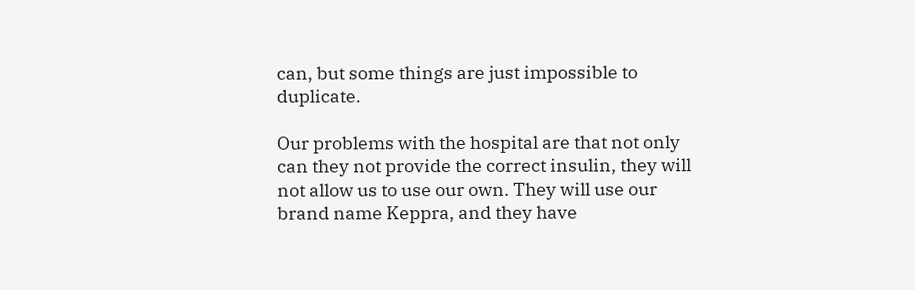can, but some things are just impossible to duplicate.

Our problems with the hospital are that not only can they not provide the correct insulin, they will not allow us to use our own. They will use our brand name Keppra, and they have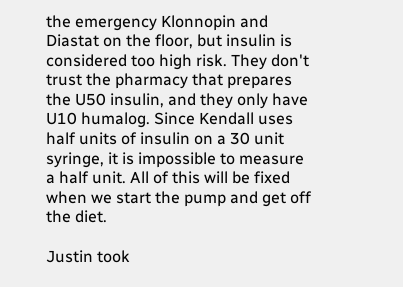the emergency Klonnopin and Diastat on the floor, but insulin is considered too high risk. They don't trust the pharmacy that prepares the U50 insulin, and they only have U10 humalog. Since Kendall uses half units of insulin on a 30 unit syringe, it is impossible to measure a half unit. All of this will be fixed when we start the pump and get off the diet.

Justin took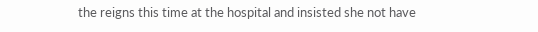the reigns this time at the hospital and insisted she not have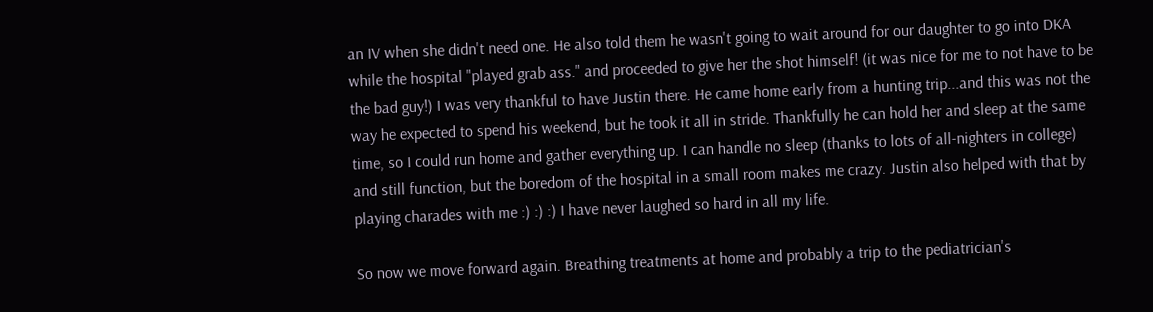an IV when she didn't need one. He also told them he wasn't going to wait around for our daughter to go into DKA while the hospital "played grab ass." and proceeded to give her the shot himself! (it was nice for me to not have to be the bad guy!) I was very thankful to have Justin there. He came home early from a hunting trip...and this was not the way he expected to spend his weekend, but he took it all in stride. Thankfully he can hold her and sleep at the same time, so I could run home and gather everything up. I can handle no sleep (thanks to lots of all-nighters in college) and still function, but the boredom of the hospital in a small room makes me crazy. Justin also helped with that by playing charades with me :) :) :) I have never laughed so hard in all my life.

So now we move forward again. Breathing treatments at home and probably a trip to the pediatrician's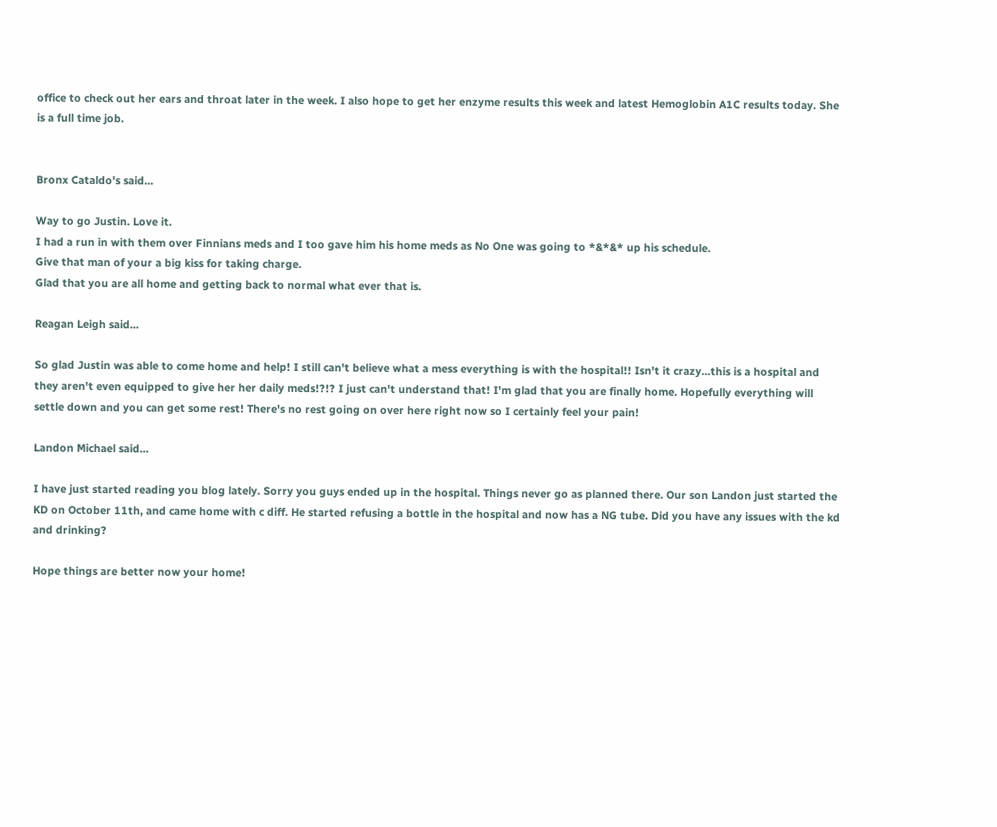office to check out her ears and throat later in the week. I also hope to get her enzyme results this week and latest Hemoglobin A1C results today. She is a full time job.


Bronx Cataldo's said...

Way to go Justin. Love it.
I had a run in with them over Finnians meds and I too gave him his home meds as No One was going to *&*&* up his schedule.
Give that man of your a big kiss for taking charge.
Glad that you are all home and getting back to normal what ever that is.

Reagan Leigh said...

So glad Justin was able to come home and help! I still can't believe what a mess everything is with the hospital!! Isn't it crazy...this is a hospital and they aren't even equipped to give her her daily meds!?!? I just can't understand that! I'm glad that you are finally home. Hopefully everything will settle down and you can get some rest! There's no rest going on over here right now so I certainly feel your pain!

Landon Michael said...

I have just started reading you blog lately. Sorry you guys ended up in the hospital. Things never go as planned there. Our son Landon just started the KD on October 11th, and came home with c diff. He started refusing a bottle in the hospital and now has a NG tube. Did you have any issues with the kd and drinking?

Hope things are better now your home!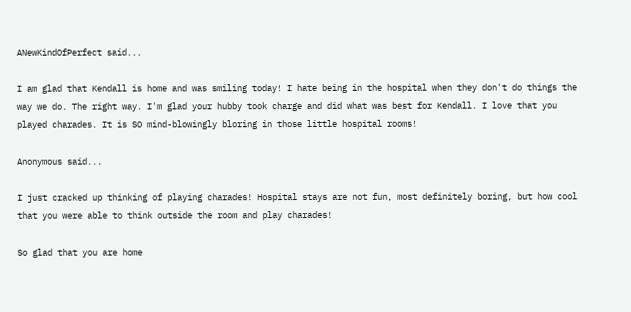ANewKindOfPerfect said...

I am glad that Kendall is home and was smiling today! I hate being in the hospital when they don't do things the way we do. The right way. I'm glad your hubby took charge and did what was best for Kendall. I love that you played charades. It is SO mind-blowingly bloring in those little hospital rooms!

Anonymous said...

I just cracked up thinking of playing charades! Hospital stays are not fun, most definitely boring, but how cool that you were able to think outside the room and play charades!

So glad that you are home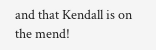and that Kendall is on the mend!